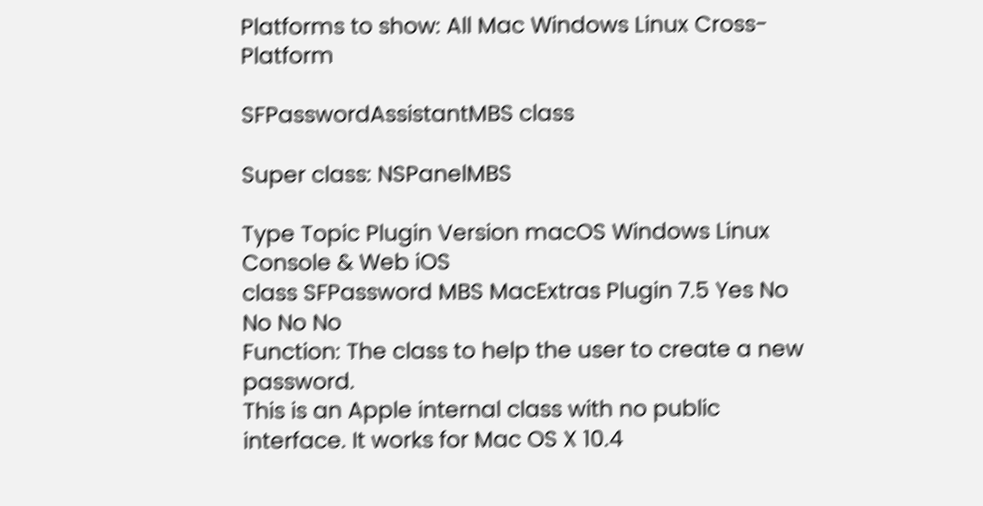Platforms to show: All Mac Windows Linux Cross-Platform

SFPasswordAssistantMBS class

Super class: NSPanelMBS

Type Topic Plugin Version macOS Windows Linux Console & Web iOS
class SFPassword MBS MacExtras Plugin 7.5 Yes No No No No
Function: The class to help the user to create a new password.
This is an Apple internal class with no public interface. It works for Mac OS X 10.4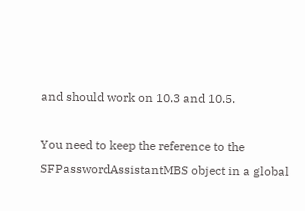and should work on 10.3 and 10.5.

You need to keep the reference to the SFPasswordAssistantMBS object in a global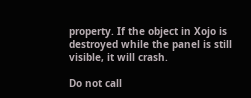property. If the object in Xojo is destroyed while the panel is still visible, it will crash.

Do not call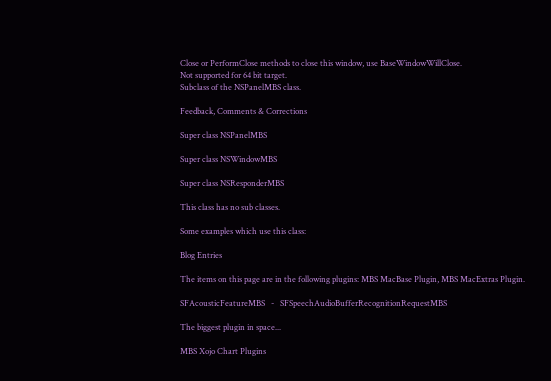Close or PerformClose methods to close this window, use BaseWindowWillClose.
Not supported for 64 bit target.
Subclass of the NSPanelMBS class.

Feedback, Comments & Corrections

Super class NSPanelMBS

Super class NSWindowMBS

Super class NSResponderMBS

This class has no sub classes.

Some examples which use this class:

Blog Entries

The items on this page are in the following plugins: MBS MacBase Plugin, MBS MacExtras Plugin.

SFAcousticFeatureMBS   -   SFSpeechAudioBufferRecognitionRequestMBS

The biggest plugin in space...

MBS Xojo Chart Plugins